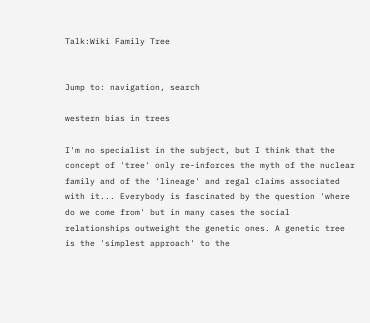Talk:Wiki Family Tree


Jump to: navigation, search

western bias in trees

I'm no specialist in the subject, but I think that the concept of 'tree' only re-inforces the myth of the nuclear family and of the 'lineage' and regal claims associated with it... Everybody is fascinated by the question 'where do we come from' but in many cases the social relationships outweight the genetic ones. A genetic tree is the 'simplest approach' to the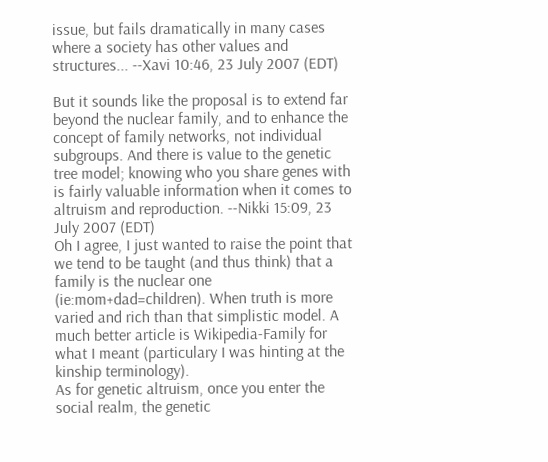issue, but fails dramatically in many cases where a society has other values and structures... --Xavi 10:46, 23 July 2007 (EDT)

But it sounds like the proposal is to extend far beyond the nuclear family, and to enhance the concept of family networks, not individual subgroups. And there is value to the genetic tree model; knowing who you share genes with is fairly valuable information when it comes to altruism and reproduction. --Nikki 15:09, 23 July 2007 (EDT)
Oh I agree, I just wanted to raise the point that we tend to be taught (and thus think) that a family is the nuclear one (ie:mom+dad=children). When truth is more varied and rich than that simplistic model. A much better article is Wikipedia-Family for what I meant (particulary I was hinting at the kinship terminology).
As for genetic altruism, once you enter the social realm, the genetic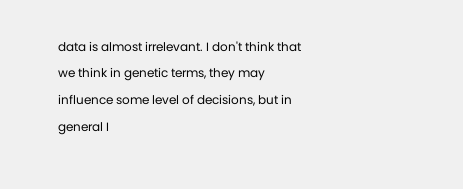data is almost irrelevant. I don't think that we think in genetic terms, they may influence some level of decisions, but in general I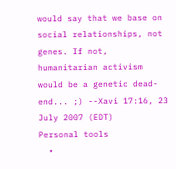would say that we base on social relationships, not genes. If not, humanitarian activism would be a genetic dead-end... ;) --Xavi 17:16, 23 July 2007 (EDT)
Personal tools
  •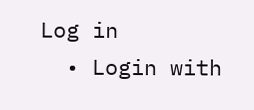Log in
  • Login with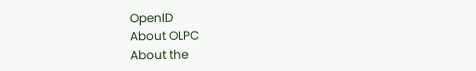OpenID
About OLPC
About the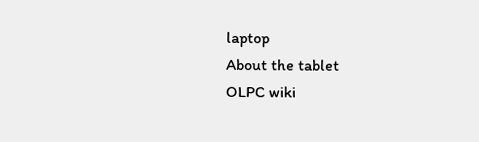laptop
About the tablet
OLPC wiki